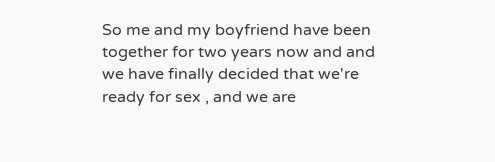So me and my boyfriend have been together for two years now and and we have finally decided that we're ready for sex , and we are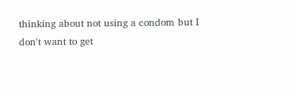thinking about not using a condom but I don't want to get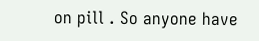on pill . So anyone have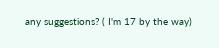any suggestions? ( I'm 17 by the way)